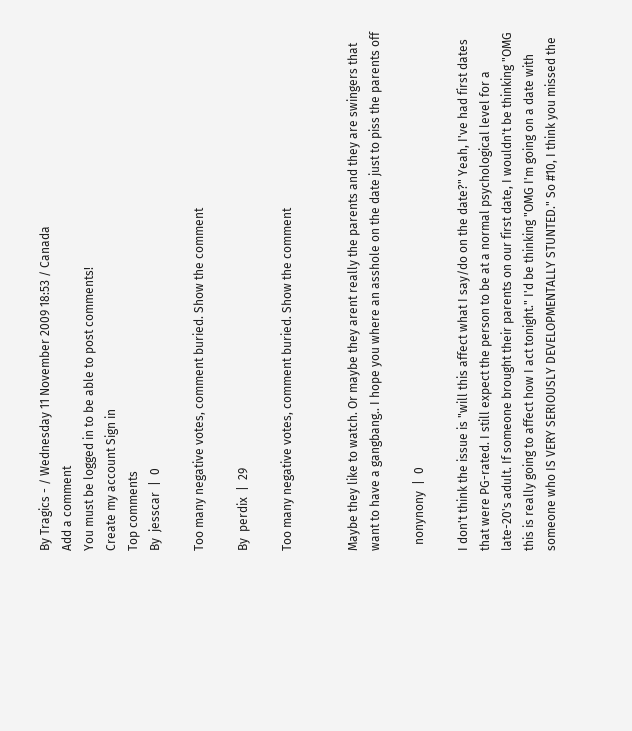By Tragics - / Wednesday 11 November 2009 18:53 / Canada
Add a comment
You must be logged in to be able to post comments!
Create my account Sign in
Top comments
By  jesscar  |  0

Too many negative votes, comment buried. Show the comment

By  perdix  |  29

Too many negative votes, comment buried. Show the comment


Maybe they like to watch. Or maybe they arent really the parents and they are swingers that want to have a gangbang.. I hope you where an asshole on the date just to piss the parents off

  nonynony  |  0

I don't think the issue is "will this affect what I say/do on the date?" Yeah, I've had first dates that were PG-rated. I still expect the person to be at a normal psychological level for a late-20's adult. If someone brought their parents on our first date, I wouldn't be thinking "OMG this is really going to affect how I act tonight." I'd be thinking "OMG I'm going on a date with someone who IS VERY SERIOUSLY DEVELOPMENTALLY STUNTED." So #10, I think you missed the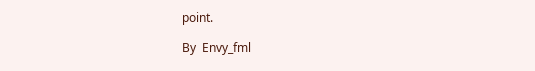point.

By  Envy_fml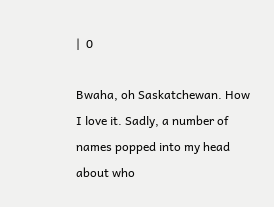|  0

Bwaha, oh Saskatchewan. How I love it. Sadly, a number of names popped into my head about who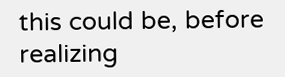this could be, before realizing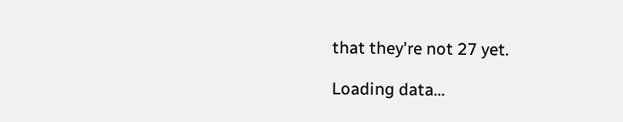that they're not 27 yet.

Loading data…